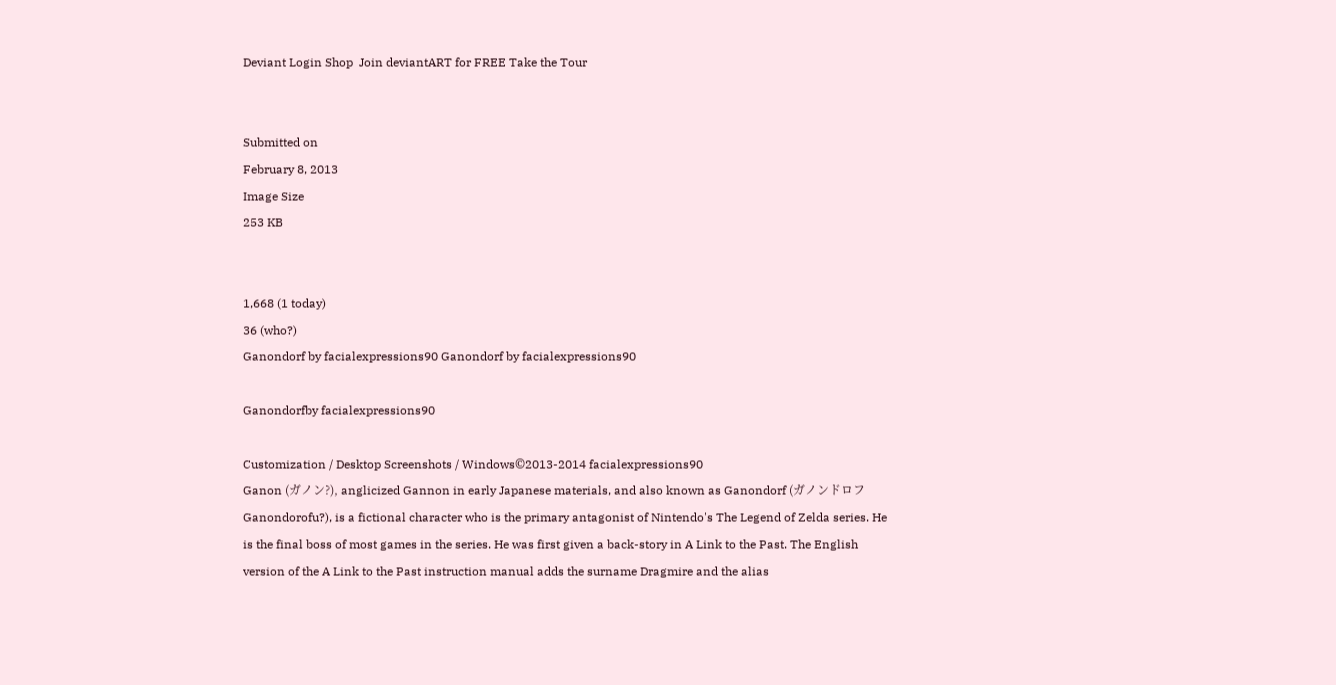Deviant Login Shop  Join deviantART for FREE Take the Tour


Submitted on
February 8, 2013
Image Size
253 KB


1,668 (1 today)
36 (who?)
Ganondorf by facialexpressions90 Ganondorf by facialexpressions90

Ganondorfby facialexpressions90

Customization / Desktop Screenshots / Windows©2013-2014 facialexpressions90
Ganon (ガノン?), anglicized Gannon in early Japanese materials, and also known as Ganondorf (ガノンドロフ Ganondorofu?), is a fictional character who is the primary antagonist of Nintendo's The Legend of Zelda series. He is the final boss of most games in the series. He was first given a back-story in A Link to the Past. The English version of the A Link to the Past instruction manual adds the surname Dragmire and the alias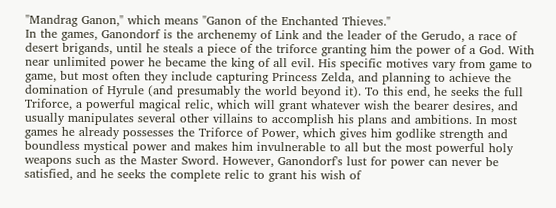"Mandrag Ganon," which means "Ganon of the Enchanted Thieves."
In the games, Ganondorf is the archenemy of Link and the leader of the Gerudo, a race of desert brigands, until he steals a piece of the triforce granting him the power of a God. With near unlimited power he became the king of all evil. His specific motives vary from game to game, but most often they include capturing Princess Zelda, and planning to achieve the domination of Hyrule (and presumably the world beyond it). To this end, he seeks the full Triforce, a powerful magical relic, which will grant whatever wish the bearer desires, and usually manipulates several other villains to accomplish his plans and ambitions. In most games he already possesses the Triforce of Power, which gives him godlike strength and boundless mystical power and makes him invulnerable to all but the most powerful holy weapons such as the Master Sword. However, Ganondorf's lust for power can never be satisfied, and he seeks the complete relic to grant his wish of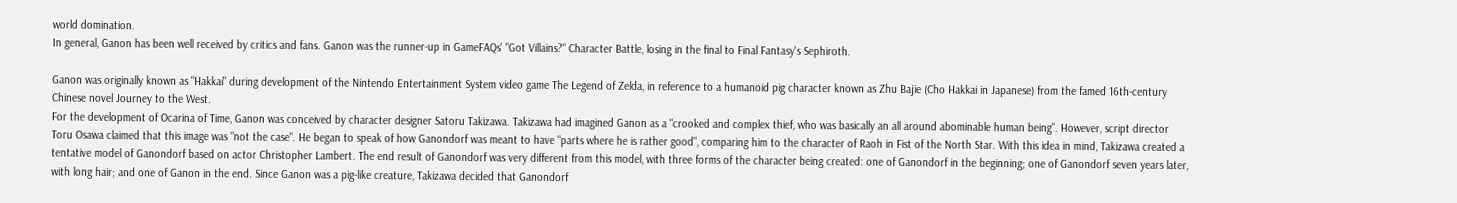world domination.
In general, Ganon has been well received by critics and fans. Ganon was the runner-up in GameFAQs' "Got Villains?" Character Battle, losing in the final to Final Fantasy's Sephiroth.

Ganon was originally known as "Hakkai" during development of the Nintendo Entertainment System video game The Legend of Zelda, in reference to a humanoid pig character known as Zhu Bajie (Cho Hakkai in Japanese) from the famed 16th-century Chinese novel Journey to the West.
For the development of Ocarina of Time, Ganon was conceived by character designer Satoru Takizawa. Takizawa had imagined Ganon as a "crooked and complex thief, who was basically an all around abominable human being". However, script director Toru Osawa claimed that this image was "not the case". He began to speak of how Ganondorf was meant to have "parts where he is rather good", comparing him to the character of Raoh in Fist of the North Star. With this idea in mind, Takizawa created a tentative model of Ganondorf based on actor Christopher Lambert. The end result of Ganondorf was very different from this model, with three forms of the character being created: one of Ganondorf in the beginning; one of Ganondorf seven years later, with long hair; and one of Ganon in the end. Since Ganon was a pig-like creature, Takizawa decided that Ganondorf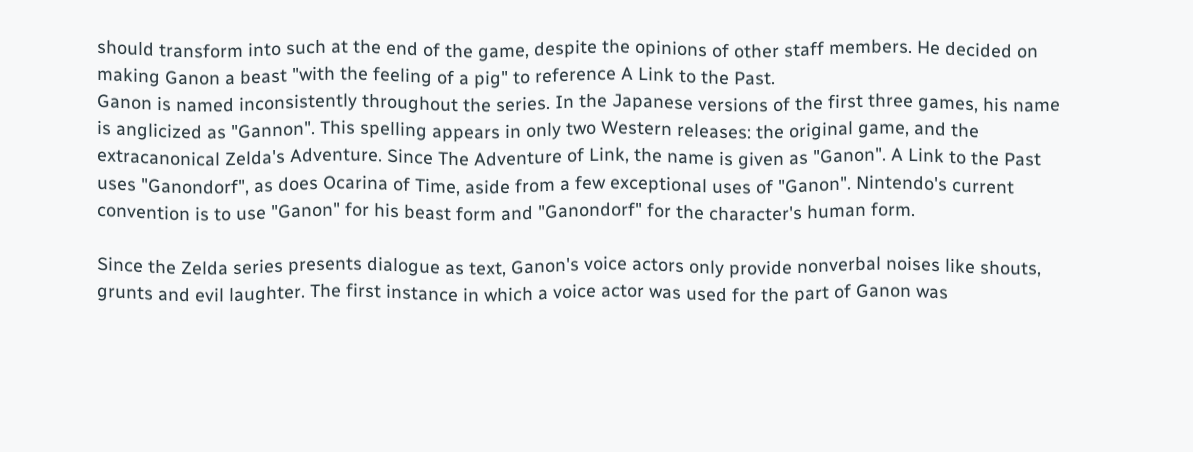should transform into such at the end of the game, despite the opinions of other staff members. He decided on making Ganon a beast "with the feeling of a pig" to reference A Link to the Past.
Ganon is named inconsistently throughout the series. In the Japanese versions of the first three games, his name is anglicized as "Gannon". This spelling appears in only two Western releases: the original game, and the extracanonical Zelda's Adventure. Since The Adventure of Link, the name is given as "Ganon". A Link to the Past uses "Ganondorf", as does Ocarina of Time, aside from a few exceptional uses of "Ganon". Nintendo's current convention is to use "Ganon" for his beast form and "Ganondorf" for the character's human form.

Since the Zelda series presents dialogue as text, Ganon's voice actors only provide nonverbal noises like shouts, grunts and evil laughter. The first instance in which a voice actor was used for the part of Ganon was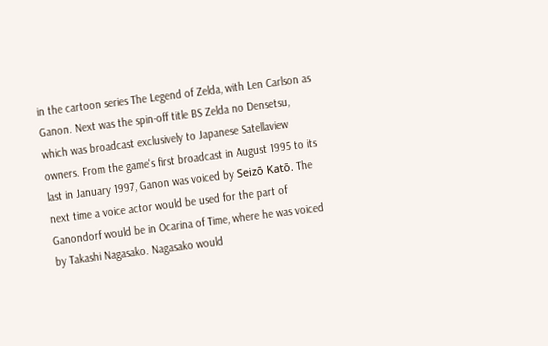in the cartoon series The Legend of Zelda, with Len Carlson as Ganon. Next was the spin-off title BS Zelda no Densetsu, which was broadcast exclusively to Japanese Satellaview owners. From the game's first broadcast in August 1995 to its last in January 1997, Ganon was voiced by Seizō Katō. The next time a voice actor would be used for the part of Ganondorf would be in Ocarina of Time, where he was voiced by Takashi Nagasako. Nagasako would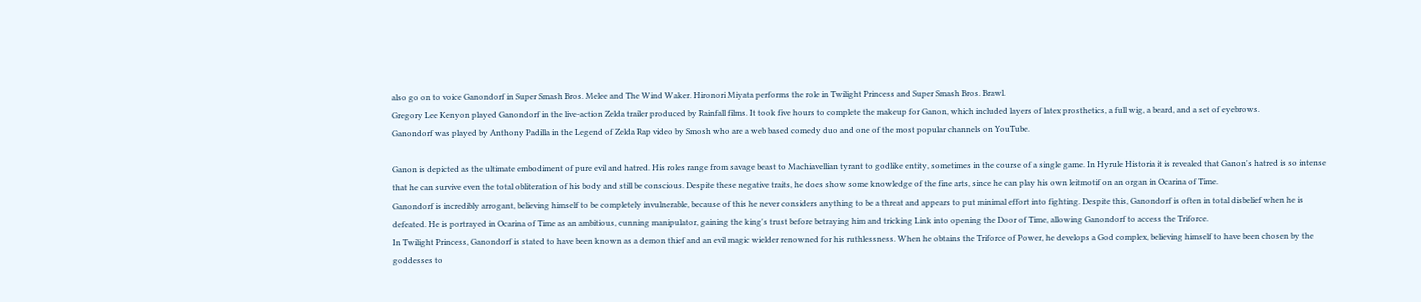also go on to voice Ganondorf in Super Smash Bros. Melee and The Wind Waker. Hironori Miyata performs the role in Twilight Princess and Super Smash Bros. Brawl.
Gregory Lee Kenyon played Ganondorf in the live-action Zelda trailer produced by Rainfall films. It took five hours to complete the makeup for Ganon, which included layers of latex prosthetics, a full wig, a beard, and a set of eyebrows.
Ganondorf was played by Anthony Padilla in the Legend of Zelda Rap video by Smosh who are a web based comedy duo and one of the most popular channels on YouTube.

Ganon is depicted as the ultimate embodiment of pure evil and hatred. His roles range from savage beast to Machiavellian tyrant to godlike entity, sometimes in the course of a single game. In Hyrule Historia it is revealed that Ganon's hatred is so intense that he can survive even the total obliteration of his body and still be conscious. Despite these negative traits, he does show some knowledge of the fine arts, since he can play his own leitmotif on an organ in Ocarina of Time.
Ganondorf is incredibly arrogant, believing himself to be completely invulnerable, because of this he never considers anything to be a threat and appears to put minimal effort into fighting. Despite this, Ganondorf is often in total disbelief when he is defeated. He is portrayed in Ocarina of Time as an ambitious, cunning manipulator, gaining the king's trust before betraying him and tricking Link into opening the Door of Time, allowing Ganondorf to access the Triforce.
In Twilight Princess, Ganondorf is stated to have been known as a demon thief and an evil magic wielder renowned for his ruthlessness. When he obtains the Triforce of Power, he develops a God complex, believing himself to have been chosen by the goddesses to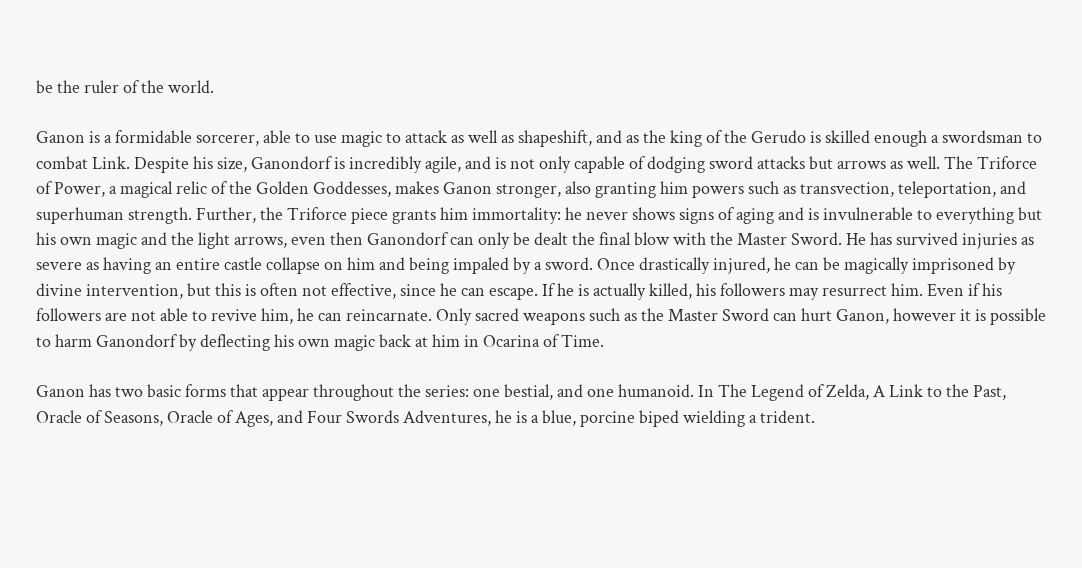be the ruler of the world.

Ganon is a formidable sorcerer, able to use magic to attack as well as shapeshift, and as the king of the Gerudo is skilled enough a swordsman to combat Link. Despite his size, Ganondorf is incredibly agile, and is not only capable of dodging sword attacks but arrows as well. The Triforce of Power, a magical relic of the Golden Goddesses, makes Ganon stronger, also granting him powers such as transvection, teleportation, and superhuman strength. Further, the Triforce piece grants him immortality: he never shows signs of aging and is invulnerable to everything but his own magic and the light arrows, even then Ganondorf can only be dealt the final blow with the Master Sword. He has survived injuries as severe as having an entire castle collapse on him and being impaled by a sword. Once drastically injured, he can be magically imprisoned by divine intervention, but this is often not effective, since he can escape. If he is actually killed, his followers may resurrect him. Even if his followers are not able to revive him, he can reincarnate. Only sacred weapons such as the Master Sword can hurt Ganon, however it is possible to harm Ganondorf by deflecting his own magic back at him in Ocarina of Time.

Ganon has two basic forms that appear throughout the series: one bestial, and one humanoid. In The Legend of Zelda, A Link to the Past, Oracle of Seasons, Oracle of Ages, and Four Swords Adventures, he is a blue, porcine biped wielding a trident.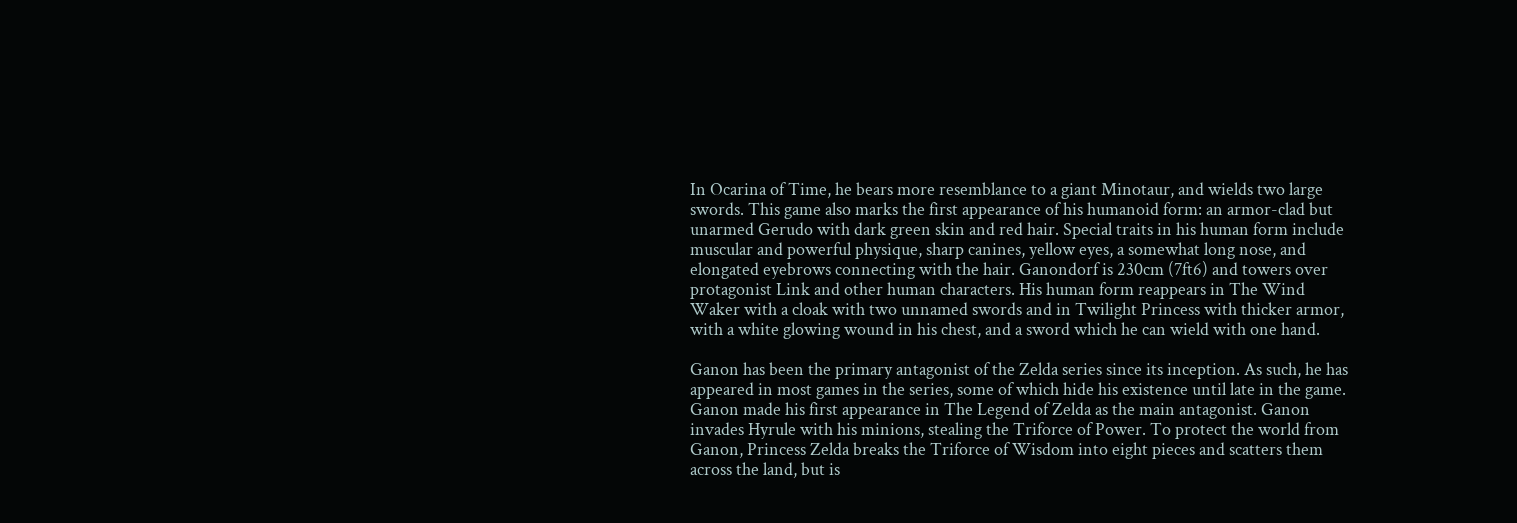In Ocarina of Time, he bears more resemblance to a giant Minotaur, and wields two large swords. This game also marks the first appearance of his humanoid form: an armor-clad but unarmed Gerudo with dark green skin and red hair. Special traits in his human form include muscular and powerful physique, sharp canines, yellow eyes, a somewhat long nose, and elongated eyebrows connecting with the hair. Ganondorf is 230cm (7ft6) and towers over protagonist Link and other human characters. His human form reappears in The Wind Waker with a cloak with two unnamed swords and in Twilight Princess with thicker armor, with a white glowing wound in his chest, and a sword which he can wield with one hand.

Ganon has been the primary antagonist of the Zelda series since its inception. As such, he has appeared in most games in the series, some of which hide his existence until late in the game.
Ganon made his first appearance in The Legend of Zelda as the main antagonist. Ganon invades Hyrule with his minions, stealing the Triforce of Power. To protect the world from Ganon, Princess Zelda breaks the Triforce of Wisdom into eight pieces and scatters them across the land, but is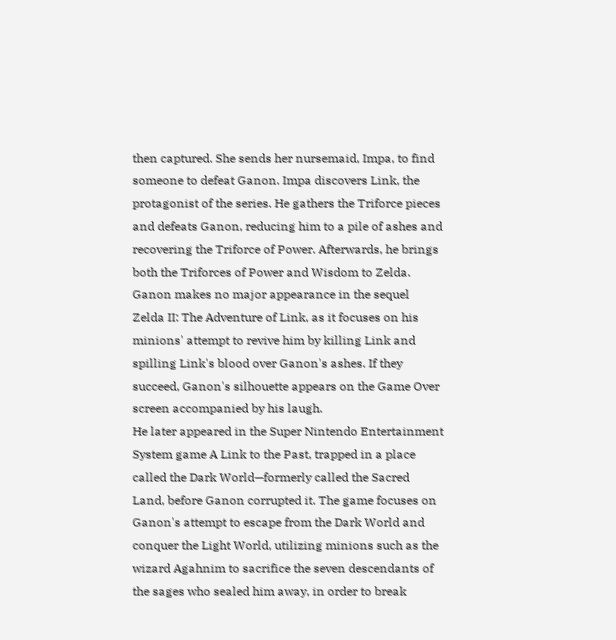then captured. She sends her nursemaid, Impa, to find someone to defeat Ganon. Impa discovers Link, the protagonist of the series. He gathers the Triforce pieces and defeats Ganon, reducing him to a pile of ashes and recovering the Triforce of Power. Afterwards, he brings both the Triforces of Power and Wisdom to Zelda.
Ganon makes no major appearance in the sequel Zelda II: The Adventure of Link, as it focuses on his minions' attempt to revive him by killing Link and spilling Link's blood over Ganon's ashes. If they succeed, Ganon's silhouette appears on the Game Over screen accompanied by his laugh.
He later appeared in the Super Nintendo Entertainment System game A Link to the Past, trapped in a place called the Dark World—formerly called the Sacred Land, before Ganon corrupted it. The game focuses on Ganon's attempt to escape from the Dark World and conquer the Light World, utilizing minions such as the wizard Agahnim to sacrifice the seven descendants of the sages who sealed him away, in order to break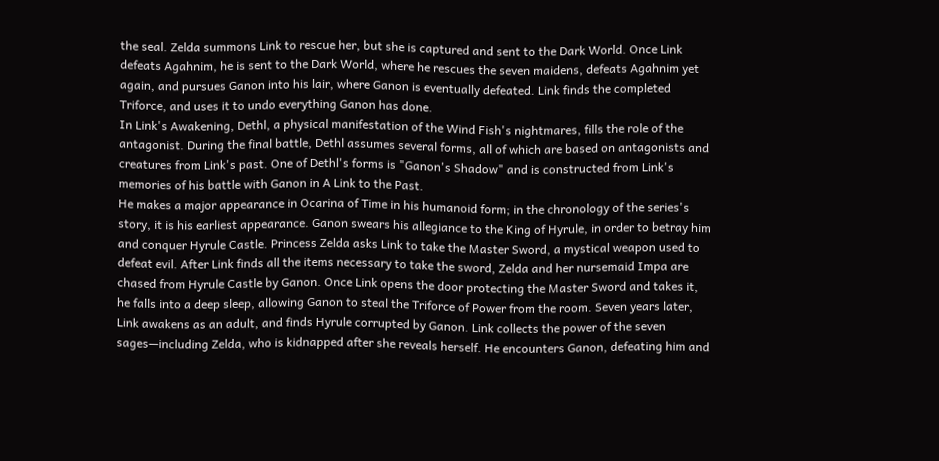the seal. Zelda summons Link to rescue her, but she is captured and sent to the Dark World. Once Link defeats Agahnim, he is sent to the Dark World, where he rescues the seven maidens, defeats Agahnim yet again, and pursues Ganon into his lair, where Ganon is eventually defeated. Link finds the completed Triforce, and uses it to undo everything Ganon has done.
In Link's Awakening, Dethl, a physical manifestation of the Wind Fish's nightmares, fills the role of the antagonist. During the final battle, Dethl assumes several forms, all of which are based on antagonists and creatures from Link's past. One of Dethl's forms is "Ganon's Shadow" and is constructed from Link's memories of his battle with Ganon in A Link to the Past.
He makes a major appearance in Ocarina of Time in his humanoid form; in the chronology of the series's story, it is his earliest appearance. Ganon swears his allegiance to the King of Hyrule, in order to betray him and conquer Hyrule Castle. Princess Zelda asks Link to take the Master Sword, a mystical weapon used to defeat evil. After Link finds all the items necessary to take the sword, Zelda and her nursemaid Impa are chased from Hyrule Castle by Ganon. Once Link opens the door protecting the Master Sword and takes it, he falls into a deep sleep, allowing Ganon to steal the Triforce of Power from the room. Seven years later, Link awakens as an adult, and finds Hyrule corrupted by Ganon. Link collects the power of the seven sages—including Zelda, who is kidnapped after she reveals herself. He encounters Ganon, defeating him and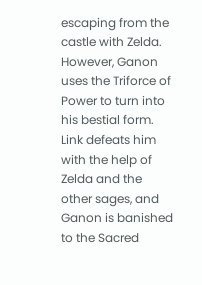escaping from the castle with Zelda. However, Ganon uses the Triforce of Power to turn into his bestial form. Link defeats him with the help of Zelda and the other sages, and Ganon is banished to the Sacred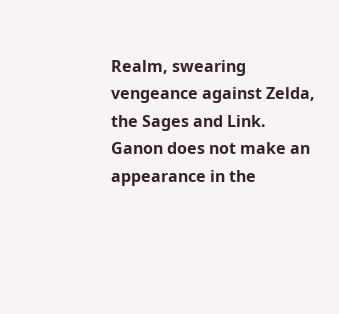Realm, swearing vengeance against Zelda, the Sages and Link.
Ganon does not make an appearance in the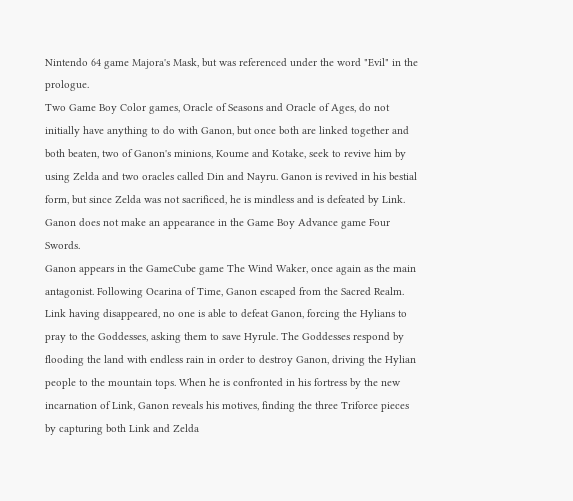Nintendo 64 game Majora's Mask, but was referenced under the word "Evil" in the prologue.
Two Game Boy Color games, Oracle of Seasons and Oracle of Ages, do not initially have anything to do with Ganon, but once both are linked together and both beaten, two of Ganon's minions, Koume and Kotake, seek to revive him by using Zelda and two oracles called Din and Nayru. Ganon is revived in his bestial form, but since Zelda was not sacrificed, he is mindless and is defeated by Link.
Ganon does not make an appearance in the Game Boy Advance game Four Swords.
Ganon appears in the GameCube game The Wind Waker, once again as the main antagonist. Following Ocarina of Time, Ganon escaped from the Sacred Realm. Link having disappeared, no one is able to defeat Ganon, forcing the Hylians to pray to the Goddesses, asking them to save Hyrule. The Goddesses respond by flooding the land with endless rain in order to destroy Ganon, driving the Hylian people to the mountain tops. When he is confronted in his fortress by the new incarnation of Link, Ganon reveals his motives, finding the three Triforce pieces by capturing both Link and Zelda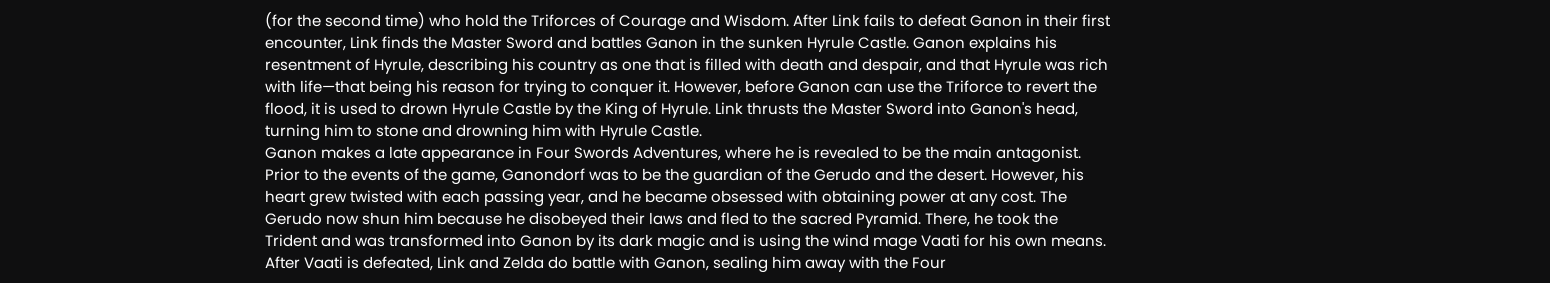(for the second time) who hold the Triforces of Courage and Wisdom. After Link fails to defeat Ganon in their first encounter, Link finds the Master Sword and battles Ganon in the sunken Hyrule Castle. Ganon explains his resentment of Hyrule, describing his country as one that is filled with death and despair, and that Hyrule was rich with life—that being his reason for trying to conquer it. However, before Ganon can use the Triforce to revert the flood, it is used to drown Hyrule Castle by the King of Hyrule. Link thrusts the Master Sword into Ganon's head, turning him to stone and drowning him with Hyrule Castle.
Ganon makes a late appearance in Four Swords Adventures, where he is revealed to be the main antagonist. Prior to the events of the game, Ganondorf was to be the guardian of the Gerudo and the desert. However, his heart grew twisted with each passing year, and he became obsessed with obtaining power at any cost. The Gerudo now shun him because he disobeyed their laws and fled to the sacred Pyramid. There, he took the Trident and was transformed into Ganon by its dark magic and is using the wind mage Vaati for his own means. After Vaati is defeated, Link and Zelda do battle with Ganon, sealing him away with the Four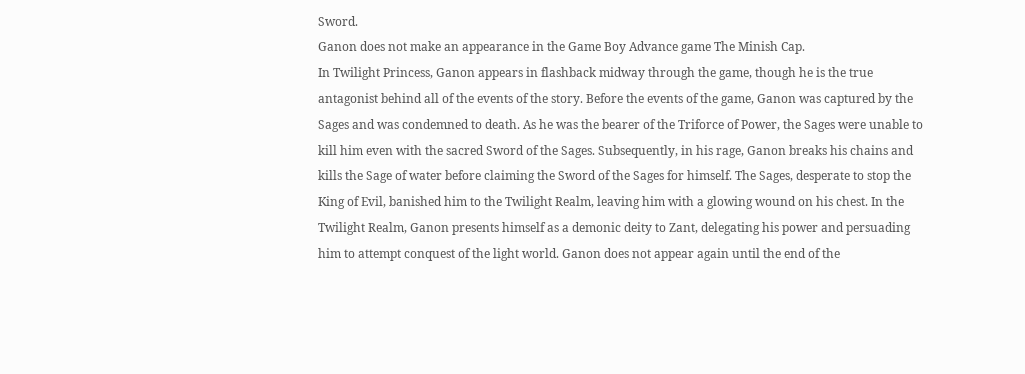Sword.
Ganon does not make an appearance in the Game Boy Advance game The Minish Cap.
In Twilight Princess, Ganon appears in flashback midway through the game, though he is the true antagonist behind all of the events of the story. Before the events of the game, Ganon was captured by the Sages and was condemned to death. As he was the bearer of the Triforce of Power, the Sages were unable to kill him even with the sacred Sword of the Sages. Subsequently, in his rage, Ganon breaks his chains and kills the Sage of water before claiming the Sword of the Sages for himself. The Sages, desperate to stop the King of Evil, banished him to the Twilight Realm, leaving him with a glowing wound on his chest. In the Twilight Realm, Ganon presents himself as a demonic deity to Zant, delegating his power and persuading him to attempt conquest of the light world. Ganon does not appear again until the end of the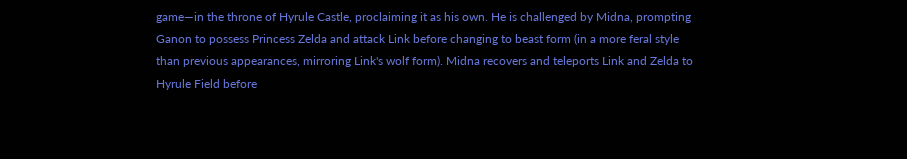game—in the throne of Hyrule Castle, proclaiming it as his own. He is challenged by Midna, prompting Ganon to possess Princess Zelda and attack Link before changing to beast form (in a more feral style than previous appearances, mirroring Link's wolf form). Midna recovers and teleports Link and Zelda to Hyrule Field before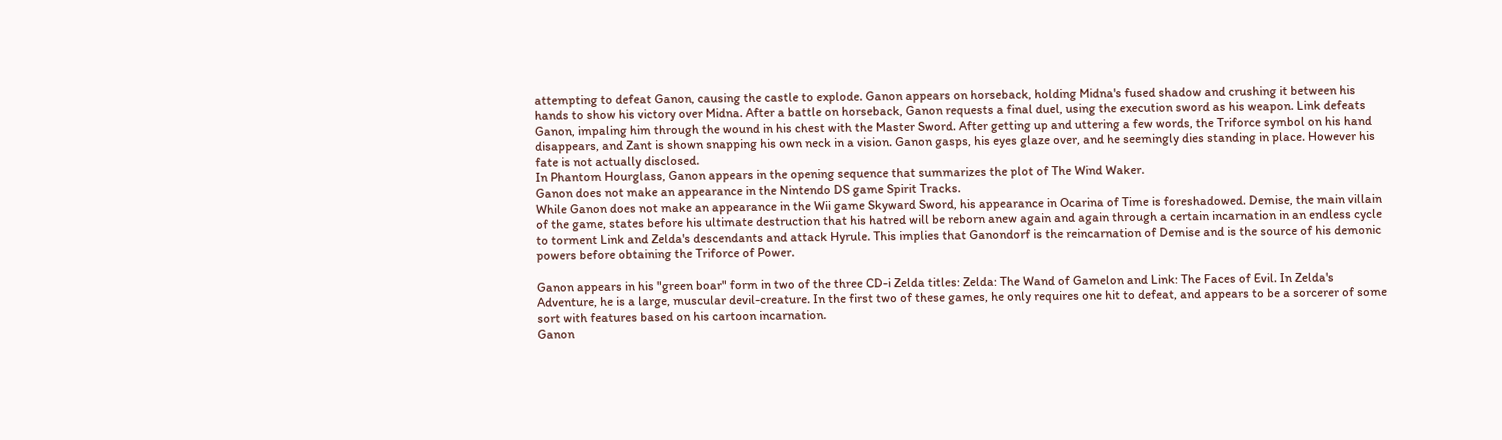attempting to defeat Ganon, causing the castle to explode. Ganon appears on horseback, holding Midna's fused shadow and crushing it between his hands to show his victory over Midna. After a battle on horseback, Ganon requests a final duel, using the execution sword as his weapon. Link defeats Ganon, impaling him through the wound in his chest with the Master Sword. After getting up and uttering a few words, the Triforce symbol on his hand disappears, and Zant is shown snapping his own neck in a vision. Ganon gasps, his eyes glaze over, and he seemingly dies standing in place. However his fate is not actually disclosed.
In Phantom Hourglass, Ganon appears in the opening sequence that summarizes the plot of The Wind Waker.
Ganon does not make an appearance in the Nintendo DS game Spirit Tracks.
While Ganon does not make an appearance in the Wii game Skyward Sword, his appearance in Ocarina of Time is foreshadowed. Demise, the main villain of the game, states before his ultimate destruction that his hatred will be reborn anew again and again through a certain incarnation in an endless cycle to torment Link and Zelda's descendants and attack Hyrule. This implies that Ganondorf is the reincarnation of Demise and is the source of his demonic powers before obtaining the Triforce of Power.

Ganon appears in his "green boar" form in two of the three CD-i Zelda titles: Zelda: The Wand of Gamelon and Link: The Faces of Evil. In Zelda's Adventure, he is a large, muscular devil-creature. In the first two of these games, he only requires one hit to defeat, and appears to be a sorcerer of some sort with features based on his cartoon incarnation.
Ganon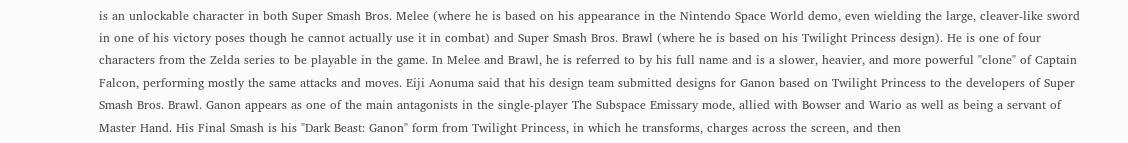is an unlockable character in both Super Smash Bros. Melee (where he is based on his appearance in the Nintendo Space World demo, even wielding the large, cleaver-like sword in one of his victory poses though he cannot actually use it in combat) and Super Smash Bros. Brawl (where he is based on his Twilight Princess design). He is one of four characters from the Zelda series to be playable in the game. In Melee and Brawl, he is referred to by his full name and is a slower, heavier, and more powerful "clone" of Captain Falcon, performing mostly the same attacks and moves. Eiji Aonuma said that his design team submitted designs for Ganon based on Twilight Princess to the developers of Super Smash Bros. Brawl. Ganon appears as one of the main antagonists in the single-player The Subspace Emissary mode, allied with Bowser and Wario as well as being a servant of Master Hand. His Final Smash is his "Dark Beast: Ganon" form from Twilight Princess, in which he transforms, charges across the screen, and then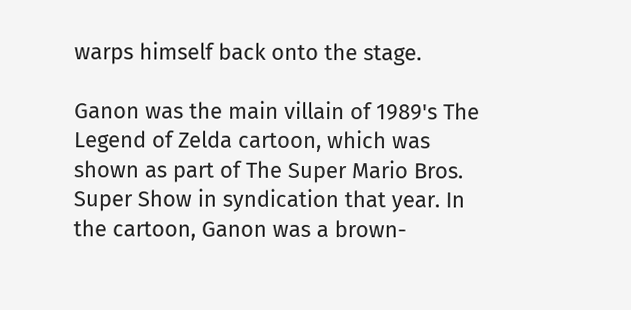warps himself back onto the stage.

Ganon was the main villain of 1989's The Legend of Zelda cartoon, which was shown as part of The Super Mario Bros. Super Show in syndication that year. In the cartoon, Ganon was a brown-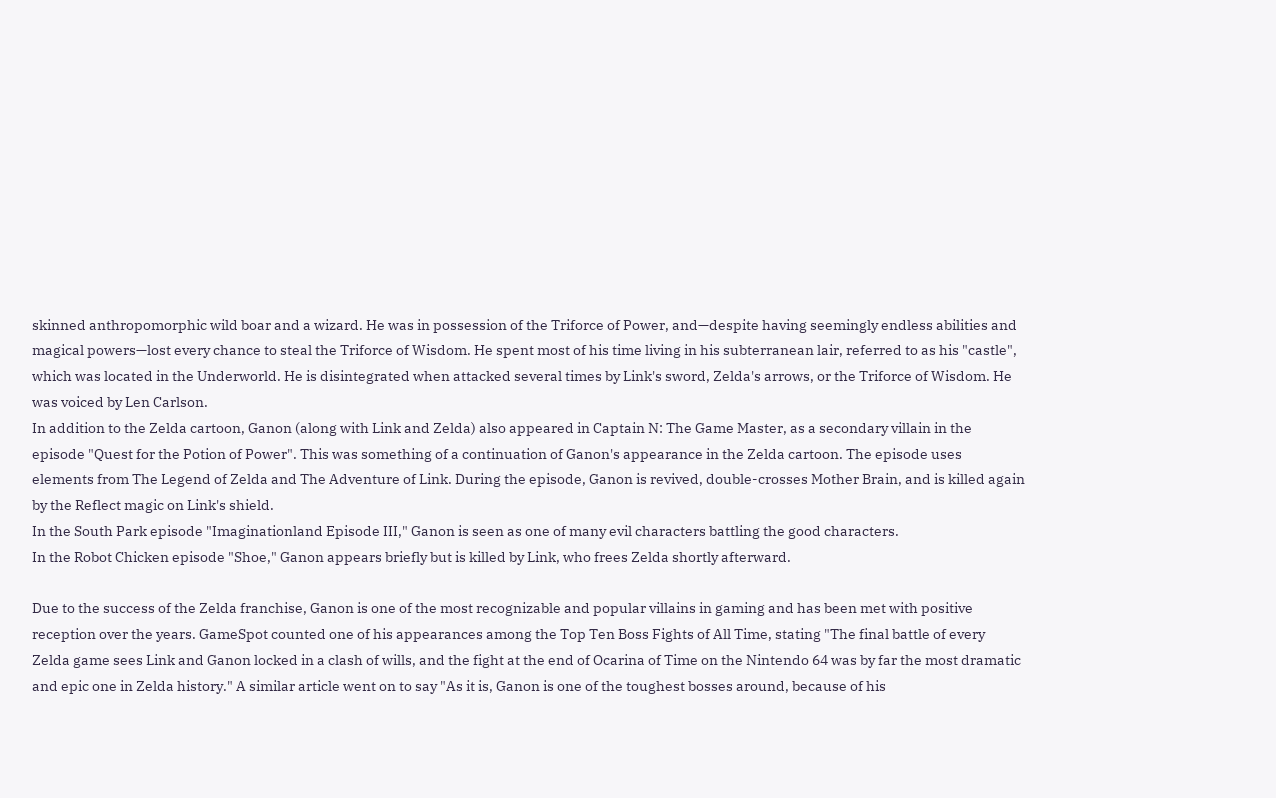skinned anthropomorphic wild boar and a wizard. He was in possession of the Triforce of Power, and—despite having seemingly endless abilities and magical powers—lost every chance to steal the Triforce of Wisdom. He spent most of his time living in his subterranean lair, referred to as his "castle", which was located in the Underworld. He is disintegrated when attacked several times by Link's sword, Zelda's arrows, or the Triforce of Wisdom. He was voiced by Len Carlson.
In addition to the Zelda cartoon, Ganon (along with Link and Zelda) also appeared in Captain N: The Game Master, as a secondary villain in the episode "Quest for the Potion of Power". This was something of a continuation of Ganon's appearance in the Zelda cartoon. The episode uses elements from The Legend of Zelda and The Adventure of Link. During the episode, Ganon is revived, double-crosses Mother Brain, and is killed again by the Reflect magic on Link's shield.
In the South Park episode "Imaginationland Episode III," Ganon is seen as one of many evil characters battling the good characters.
In the Robot Chicken episode "Shoe," Ganon appears briefly but is killed by Link, who frees Zelda shortly afterward.

Due to the success of the Zelda franchise, Ganon is one of the most recognizable and popular villains in gaming and has been met with positive reception over the years. GameSpot counted one of his appearances among the Top Ten Boss Fights of All Time, stating "The final battle of every Zelda game sees Link and Ganon locked in a clash of wills, and the fight at the end of Ocarina of Time on the Nintendo 64 was by far the most dramatic and epic one in Zelda history." A similar article went on to say "As it is, Ganon is one of the toughest bosses around, because of his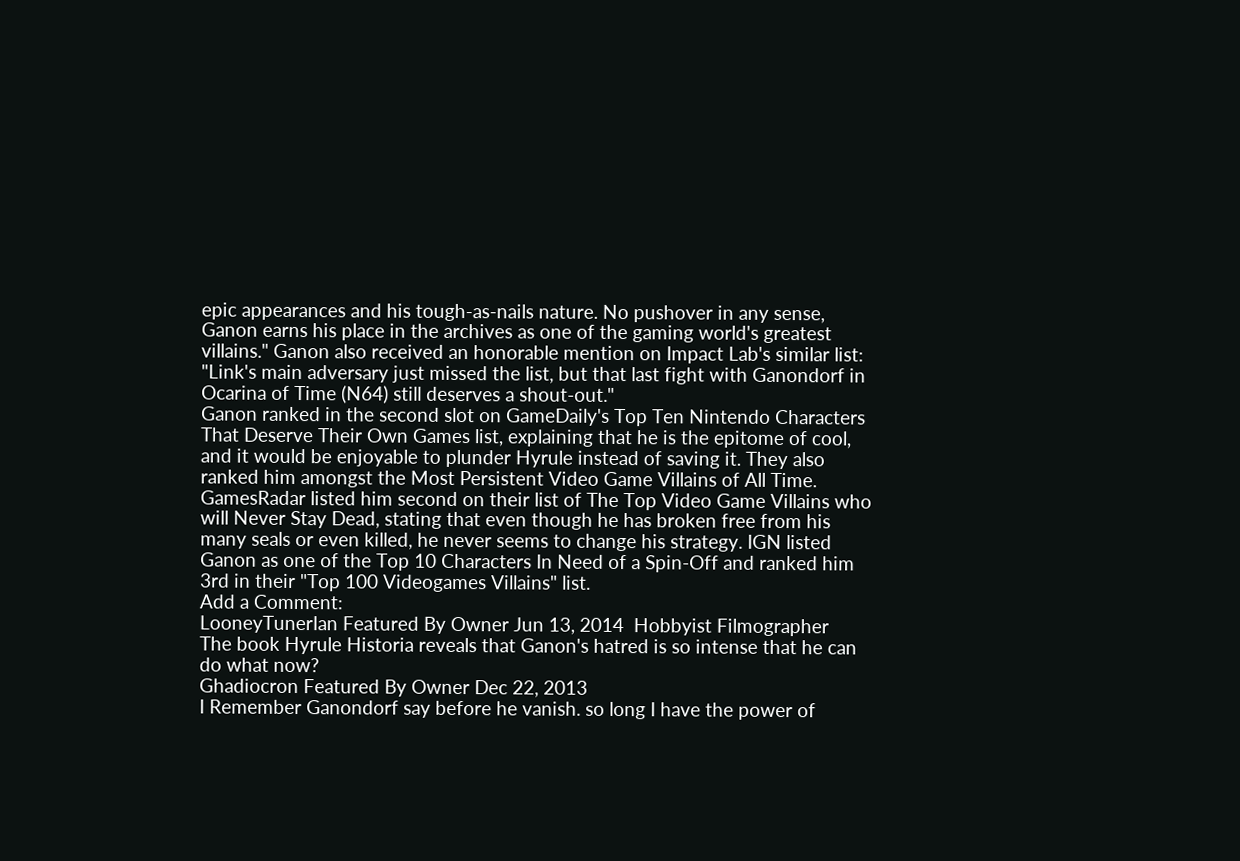epic appearances and his tough-as-nails nature. No pushover in any sense, Ganon earns his place in the archives as one of the gaming world's greatest villains." Ganon also received an honorable mention on Impact Lab's similar list: "Link's main adversary just missed the list, but that last fight with Ganondorf in Ocarina of Time (N64) still deserves a shout-out."
Ganon ranked in the second slot on GameDaily's Top Ten Nintendo Characters That Deserve Their Own Games list, explaining that he is the epitome of cool, and it would be enjoyable to plunder Hyrule instead of saving it. They also ranked him amongst the Most Persistent Video Game Villains of All Time. GamesRadar listed him second on their list of The Top Video Game Villains who will Never Stay Dead, stating that even though he has broken free from his many seals or even killed, he never seems to change his strategy. IGN listed Ganon as one of the Top 10 Characters In Need of a Spin-Off and ranked him 3rd in their "Top 100 Videogames Villains" list.
Add a Comment:
LooneyTunerIan Featured By Owner Jun 13, 2014  Hobbyist Filmographer
The book Hyrule Historia reveals that Ganon's hatred is so intense that he can do what now?
Ghadiocron Featured By Owner Dec 22, 2013
I Remember Ganondorf say before he vanish. so long I have the power of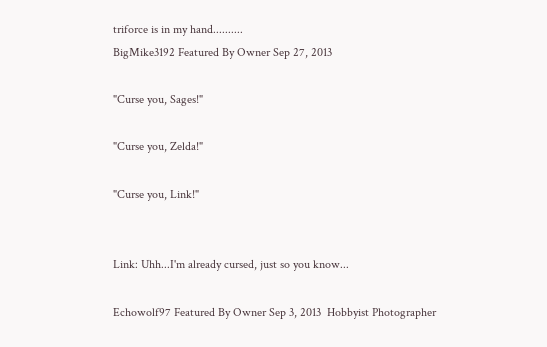triforce is in my hand..........
BigMike3192 Featured By Owner Sep 27, 2013

"Curse you, Sages!"

"Curse you, Zelda!"

"Curse you, Link!"


Link: Uhh...I'm already cursed, just so you know...

Echowolf97 Featured By Owner Sep 3, 2013  Hobbyist Photographer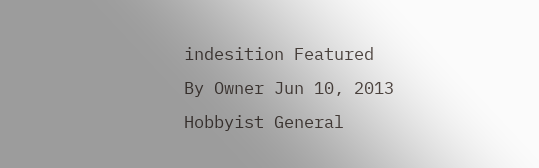indesition Featured By Owner Jun 10, 2013  Hobbyist General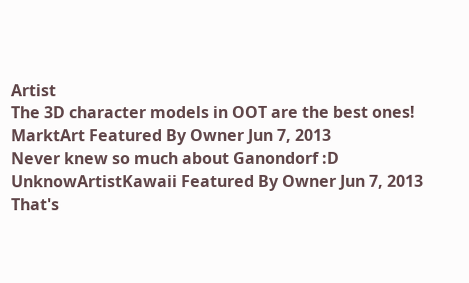Artist
The 3D character models in OOT are the best ones!
MarktArt Featured By Owner Jun 7, 2013
Never knew so much about Ganondorf :D
UnknowArtistKawaii Featured By Owner Jun 7, 2013
That's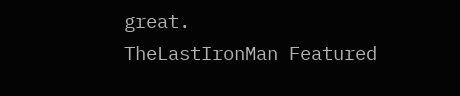great.
TheLastIronMan Featured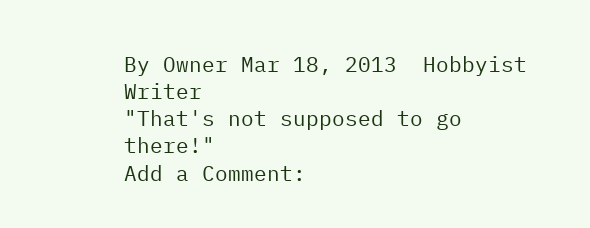By Owner Mar 18, 2013  Hobbyist Writer
"That's not supposed to go there!"
Add a Comment: